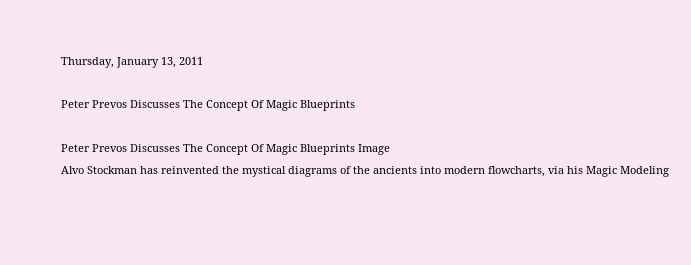Thursday, January 13, 2011

Peter Prevos Discusses The Concept Of Magic Blueprints

Peter Prevos Discusses The Concept Of Magic Blueprints Image
Alvo Stockman has reinvented the mystical diagrams of the ancients into modern flowcharts, via his Magic Modeling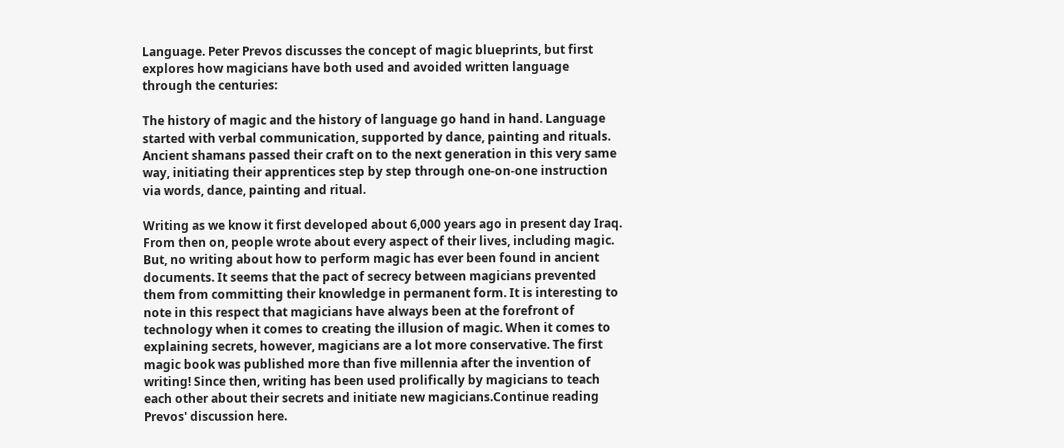Language. Peter Prevos discusses the concept of magic blueprints, but first explores how magicians have both used and avoided written language through the centuries:

The history of magic and the history of language go hand in hand. Language started with verbal communication, supported by dance, painting and rituals. Ancient shamans passed their craft on to the next generation in this very same way, initiating their apprentices step by step through one-on-one instruction via words, dance, painting and ritual.

Writing as we know it first developed about 6,000 years ago in present day Iraq. From then on, people wrote about every aspect of their lives, including magic. But, no writing about how to perform magic has ever been found in ancient documents. It seems that the pact of secrecy between magicians prevented them from committing their knowledge in permanent form. It is interesting to note in this respect that magicians have always been at the forefront of technology when it comes to creating the illusion of magic. When it comes to explaining secrets, however, magicians are a lot more conservative. The first magic book was published more than five millennia after the invention of writing! Since then, writing has been used prolifically by magicians to teach each other about their secrets and initiate new magicians.Continue reading Prevos' discussion here.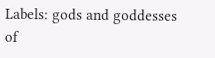Labels: gods and goddesses of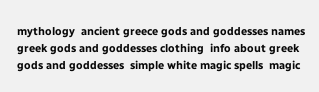mythology  ancient greece gods and goddesses names  greek gods and goddesses clothing  info about greek gods and goddesses  simple white magic spells  magic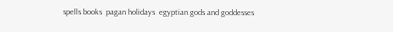spells books  pagan holidays  egyptian gods and goddesses